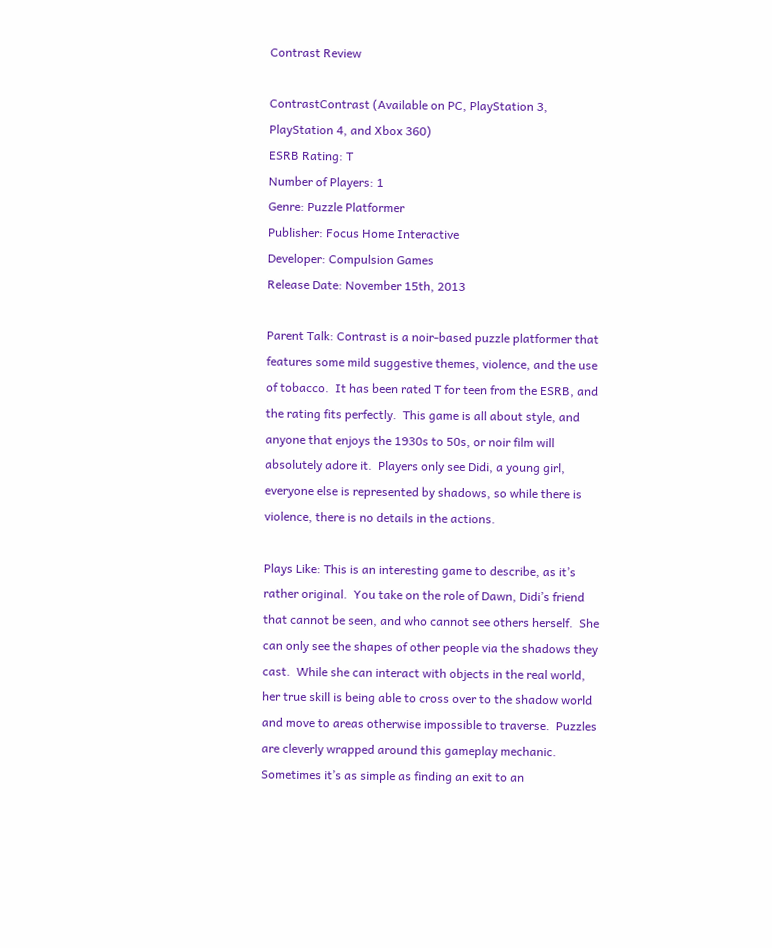Contrast Review

ContrastContrast (Available on PC, PlayStation 3, PlayStation 4, and Xbox 360)
ESRB Rating: T
Number of Players: 1
Genre: Puzzle Platformer
Publisher: Focus Home Interactive
Developer: Compulsion Games
Release Date: November 15th, 2013

Parent Talk: Contrast is a noir-based puzzle platformer that features some mild suggestive themes, violence, and the use of tobacco.  It has been rated T for teen from the ESRB, and the rating fits perfectly.  This game is all about style, and anyone that enjoys the 1930s to 50s, or noir film will absolutely adore it.  Players only see Didi, a young girl, everyone else is represented by shadows, so while there is violence, there is no details in the actions.

Plays Like: This is an interesting game to describe, as it’s rather original.  You take on the role of Dawn, Didi’s friend that cannot be seen, and who cannot see others herself.  She can only see the shapes of other people via the shadows they cast.  While she can interact with objects in the real world, her true skill is being able to cross over to the shadow world and move to areas otherwise impossible to traverse.  Puzzles are cleverly wrapped around this gameplay mechanic.  Sometimes it’s as simple as finding an exit to an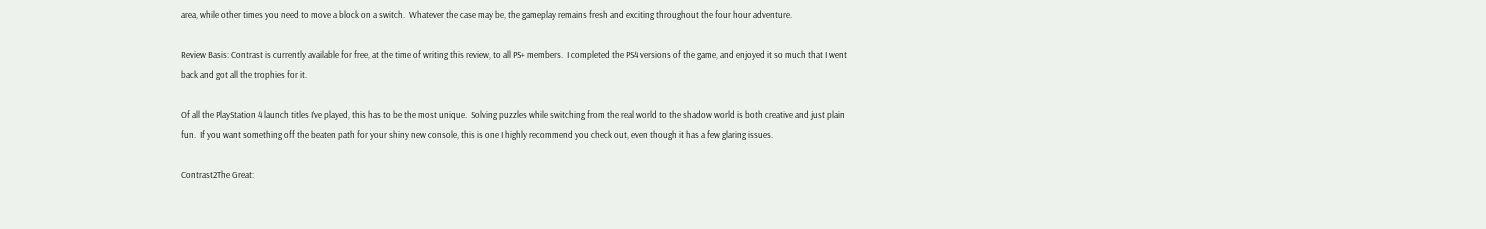area, while other times you need to move a block on a switch.  Whatever the case may be, the gameplay remains fresh and exciting throughout the four hour adventure.

Review Basis: Contrast is currently available for free, at the time of writing this review, to all PS+ members.  I completed the PS4 versions of the game, and enjoyed it so much that I went back and got all the trophies for it.

Of all the PlayStation 4 launch titles I’ve played, this has to be the most unique.  Solving puzzles while switching from the real world to the shadow world is both creative and just plain fun.  If you want something off the beaten path for your shiny new console, this is one I highly recommend you check out, even though it has a few glaring issues.

Contrast2The Great: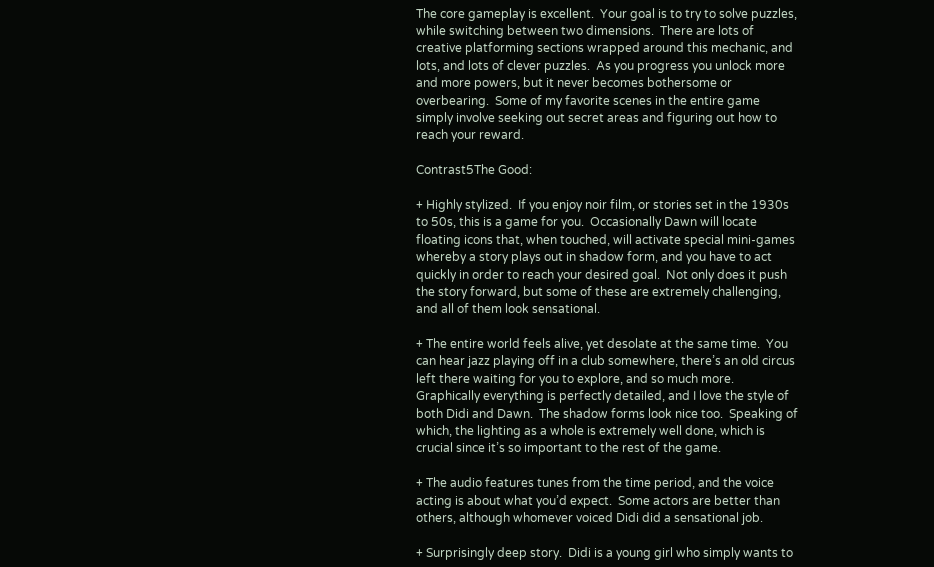The core gameplay is excellent.  Your goal is to try to solve puzzles, while switching between two dimensions.  There are lots of creative platforming sections wrapped around this mechanic, and lots, and lots of clever puzzles.  As you progress you unlock more and more powers, but it never becomes bothersome or overbearing.  Some of my favorite scenes in the entire game simply involve seeking out secret areas and figuring out how to reach your reward.

Contrast5The Good:

+ Highly stylized.  If you enjoy noir film, or stories set in the 1930s to 50s, this is a game for you.  Occasionally Dawn will locate floating icons that, when touched, will activate special mini-games whereby a story plays out in shadow form, and you have to act quickly in order to reach your desired goal.  Not only does it push the story forward, but some of these are extremely challenging, and all of them look sensational.

+ The entire world feels alive, yet desolate at the same time.  You can hear jazz playing off in a club somewhere, there’s an old circus left there waiting for you to explore, and so much more. Graphically everything is perfectly detailed, and I love the style of both Didi and Dawn.  The shadow forms look nice too.  Speaking of which, the lighting as a whole is extremely well done, which is crucial since it’s so important to the rest of the game.

+ The audio features tunes from the time period, and the voice acting is about what you’d expect.  Some actors are better than others, although whomever voiced Didi did a sensational job.

+ Surprisingly deep story.  Didi is a young girl who simply wants to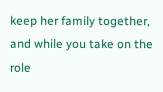keep her family together, and while you take on the role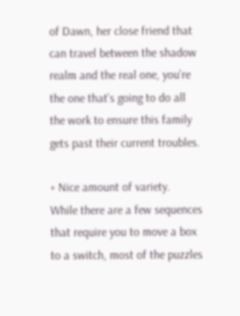of Dawn, her close friend that can travel between the shadow realm and the real one, you’re the one that’s going to do all the work to ensure this family gets past their current troubles.

+ Nice amount of variety.  While there are a few sequences that require you to move a box to a switch, most of the puzzles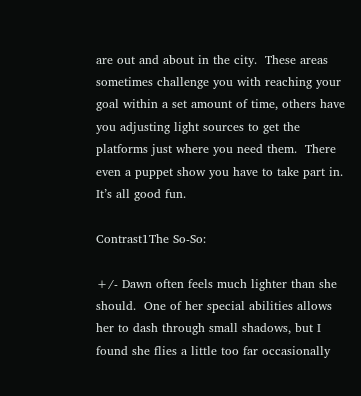are out and about in the city.  These areas sometimes challenge you with reaching your goal within a set amount of time, others have you adjusting light sources to get the platforms just where you need them.  There even a puppet show you have to take part in.  It’s all good fun.

Contrast1The So-So:

+/- Dawn often feels much lighter than she should.  One of her special abilities allows her to dash through small shadows, but I found she flies a little too far occasionally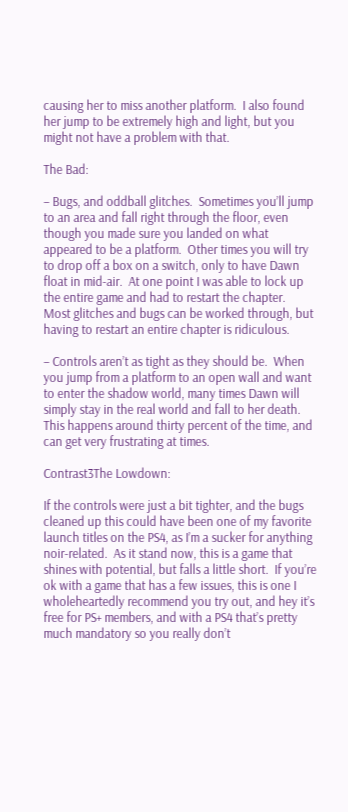causing her to miss another platform.  I also found her jump to be extremely high and light, but you might not have a problem with that.

The Bad:

– Bugs, and oddball glitches.  Sometimes you’ll jump to an area and fall right through the floor, even though you made sure you landed on what appeared to be a platform.  Other times you will try to drop off a box on a switch, only to have Dawn float in mid-air.  At one point I was able to lock up the entire game and had to restart the chapter.  Most glitches and bugs can be worked through, but having to restart an entire chapter is ridiculous.

– Controls aren’t as tight as they should be.  When you jump from a platform to an open wall and want to enter the shadow world, many times Dawn will simply stay in the real world and fall to her death.  This happens around thirty percent of the time, and can get very frustrating at times.

Contrast3The Lowdown:

If the controls were just a bit tighter, and the bugs cleaned up this could have been one of my favorite launch titles on the PS4, as I’m a sucker for anything noir-related.  As it stand now, this is a game that shines with potential, but falls a little short.  If you’re ok with a game that has a few issues, this is one I wholeheartedly recommend you try out, and hey it’s free for PS+ members, and with a PS4 that’s pretty much mandatory so you really don’t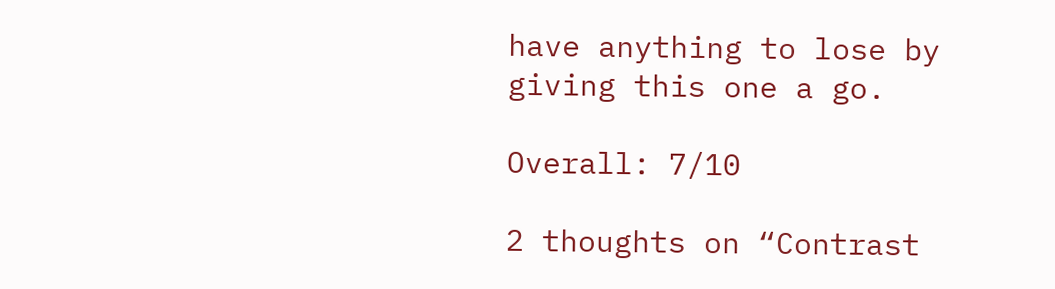have anything to lose by giving this one a go.

Overall: 7/10

2 thoughts on “Contrast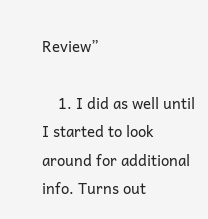Review”

    1. I did as well until I started to look around for additional info. Turns out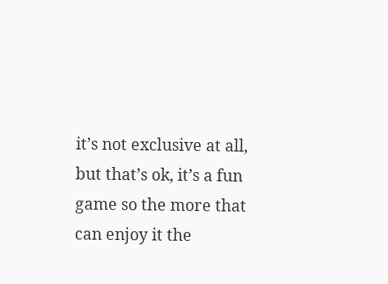it’s not exclusive at all, but that’s ok, it’s a fun game so the more that can enjoy it the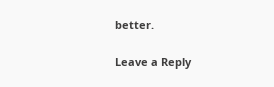better.

Leave a Reply